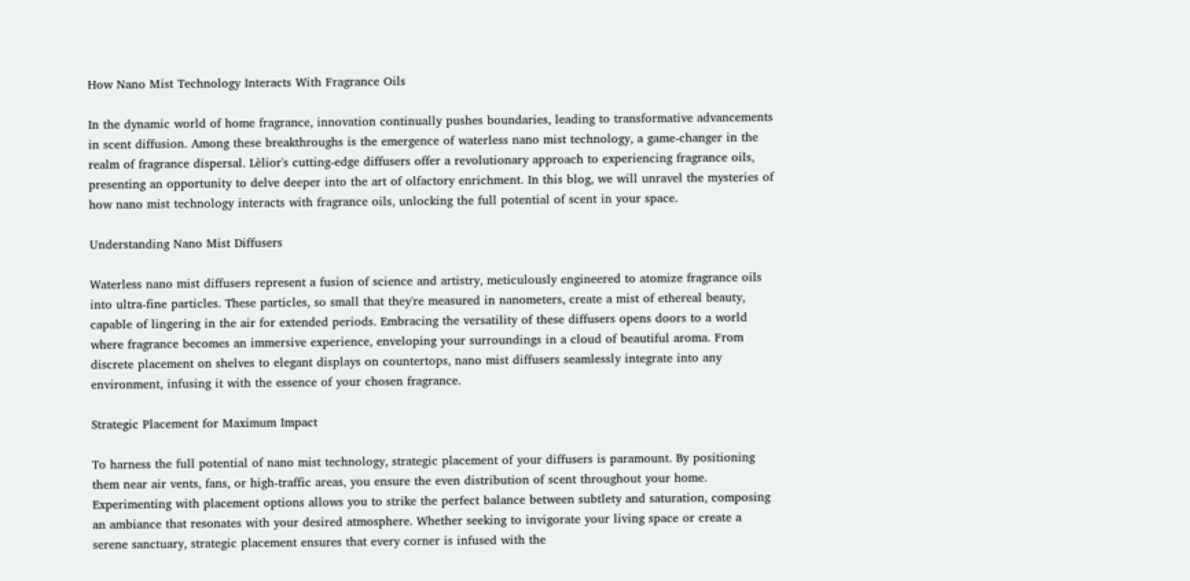How Nano Mist Technology Interacts With Fragrance Oils

In the dynamic world of home fragrance, innovation continually pushes boundaries, leading to transformative advancements in scent diffusion. Among these breakthroughs is the emergence of waterless nano mist technology, a game-changer in the realm of fragrance dispersal. Lèlior's cutting-edge diffusers offer a revolutionary approach to experiencing fragrance oils, presenting an opportunity to delve deeper into the art of olfactory enrichment. In this blog, we will unravel the mysteries of how nano mist technology interacts with fragrance oils, unlocking the full potential of scent in your space.

Understanding Nano Mist Diffusers

Waterless nano mist diffusers represent a fusion of science and artistry, meticulously engineered to atomize fragrance oils into ultra-fine particles. These particles, so small that they're measured in nanometers, create a mist of ethereal beauty, capable of lingering in the air for extended periods. Embracing the versatility of these diffusers opens doors to a world where fragrance becomes an immersive experience, enveloping your surroundings in a cloud of beautiful aroma. From discrete placement on shelves to elegant displays on countertops, nano mist diffusers seamlessly integrate into any environment, infusing it with the essence of your chosen fragrance.

Strategic Placement for Maximum Impact

To harness the full potential of nano mist technology, strategic placement of your diffusers is paramount. By positioning them near air vents, fans, or high-traffic areas, you ensure the even distribution of scent throughout your home. Experimenting with placement options allows you to strike the perfect balance between subtlety and saturation, composing an ambiance that resonates with your desired atmosphere. Whether seeking to invigorate your living space or create a serene sanctuary, strategic placement ensures that every corner is infused with the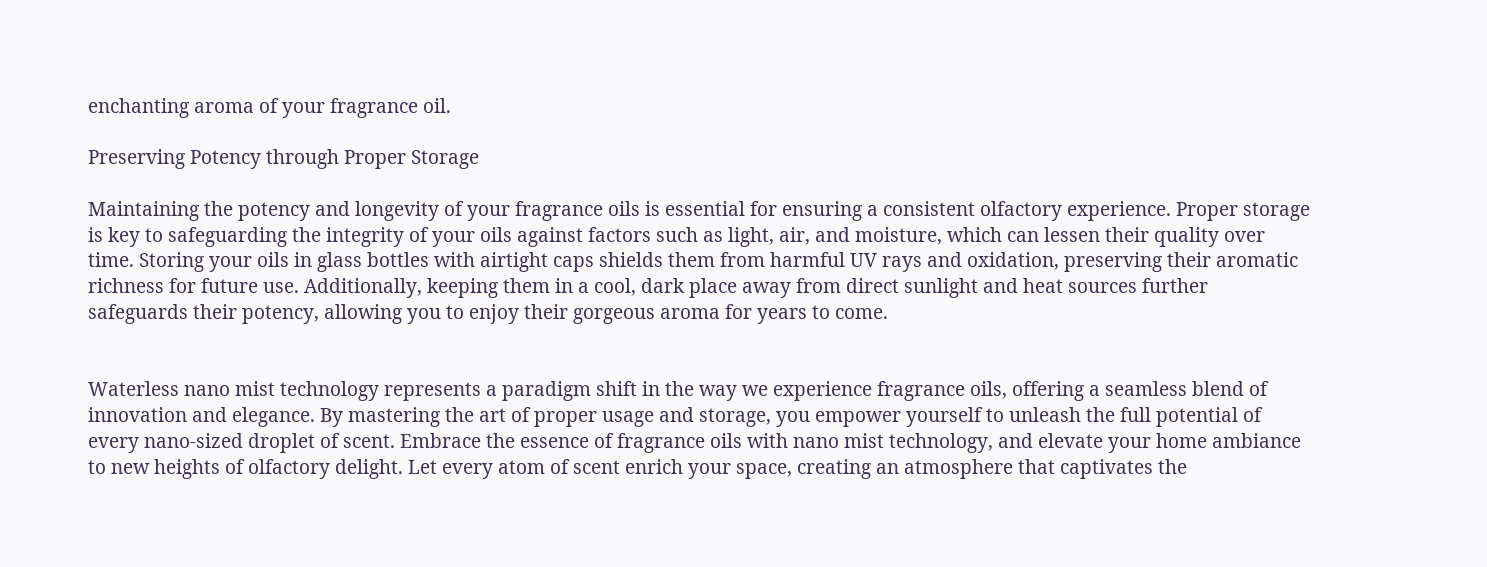enchanting aroma of your fragrance oil.

Preserving Potency through Proper Storage

Maintaining the potency and longevity of your fragrance oils is essential for ensuring a consistent olfactory experience. Proper storage is key to safeguarding the integrity of your oils against factors such as light, air, and moisture, which can lessen their quality over time. Storing your oils in glass bottles with airtight caps shields them from harmful UV rays and oxidation, preserving their aromatic richness for future use. Additionally, keeping them in a cool, dark place away from direct sunlight and heat sources further safeguards their potency, allowing you to enjoy their gorgeous aroma for years to come.


Waterless nano mist technology represents a paradigm shift in the way we experience fragrance oils, offering a seamless blend of innovation and elegance. By mastering the art of proper usage and storage, you empower yourself to unleash the full potential of every nano-sized droplet of scent. Embrace the essence of fragrance oils with nano mist technology, and elevate your home ambiance to new heights of olfactory delight. Let every atom of scent enrich your space, creating an atmosphere that captivates the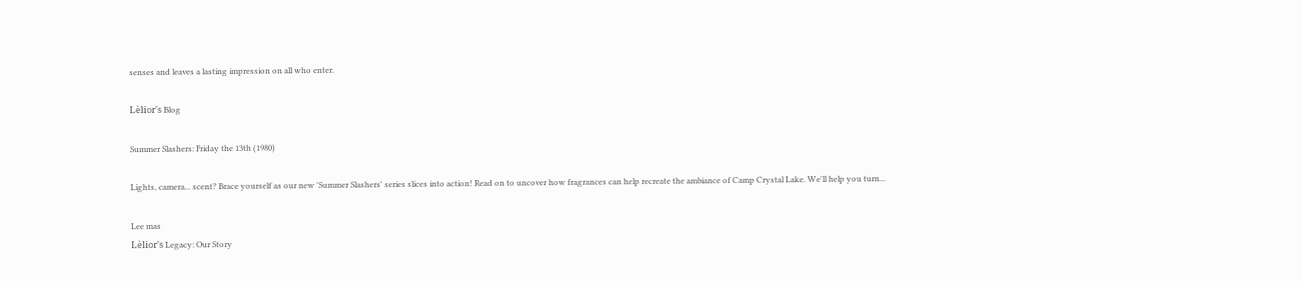senses and leaves a lasting impression on all who enter.

Lèlior's Blog

Summer Slashers: Friday the 13th (1980)

Lights, camera... scent? Brace yourself as our new 'Summer Slashers' series slices into action! Read on to uncover how fragrances can help recreate the ambiance of Camp Crystal Lake. We'll help you turn...

Lee mas
Lèlior's Legacy: Our Story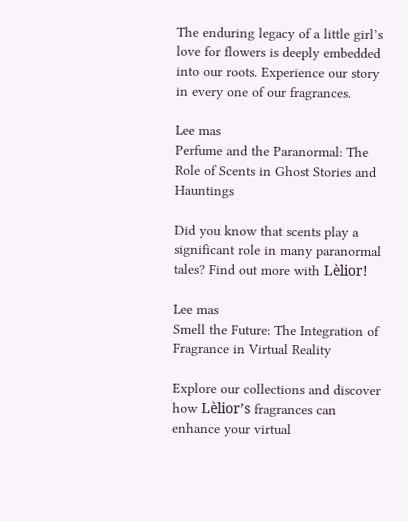The enduring legacy of a little girl’s love for flowers is deeply embedded into our roots. Experience our story in every one of our fragrances.

Lee mas
Perfume and the Paranormal: The Role of Scents in Ghost Stories and Hauntings

Did you know that scents play a significant role in many paranormal tales? Find out more with Lèlior!

Lee mas
Smell the Future: The Integration of Fragrance in Virtual Reality

Explore our collections and discover how Lèlior’s fragrances can enhance your virtual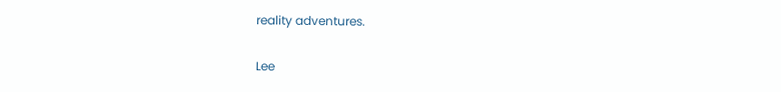reality adventures.

Lee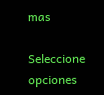mas

Seleccione opciones